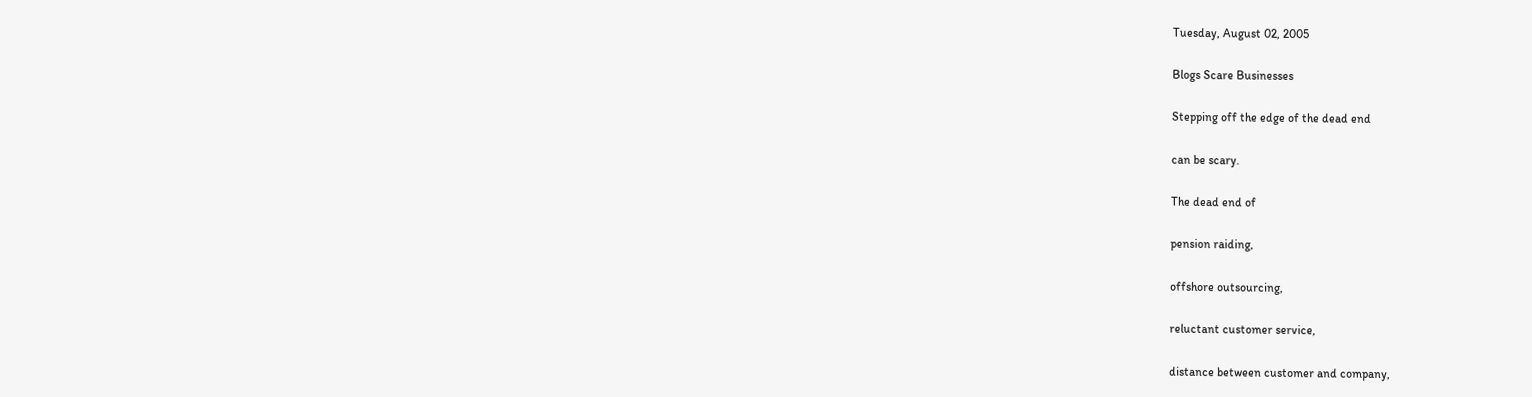Tuesday, August 02, 2005

Blogs Scare Businesses

Stepping off the edge of the dead end

can be scary.

The dead end of

pension raiding,

offshore outsourcing,

reluctant customer service,

distance between customer and company,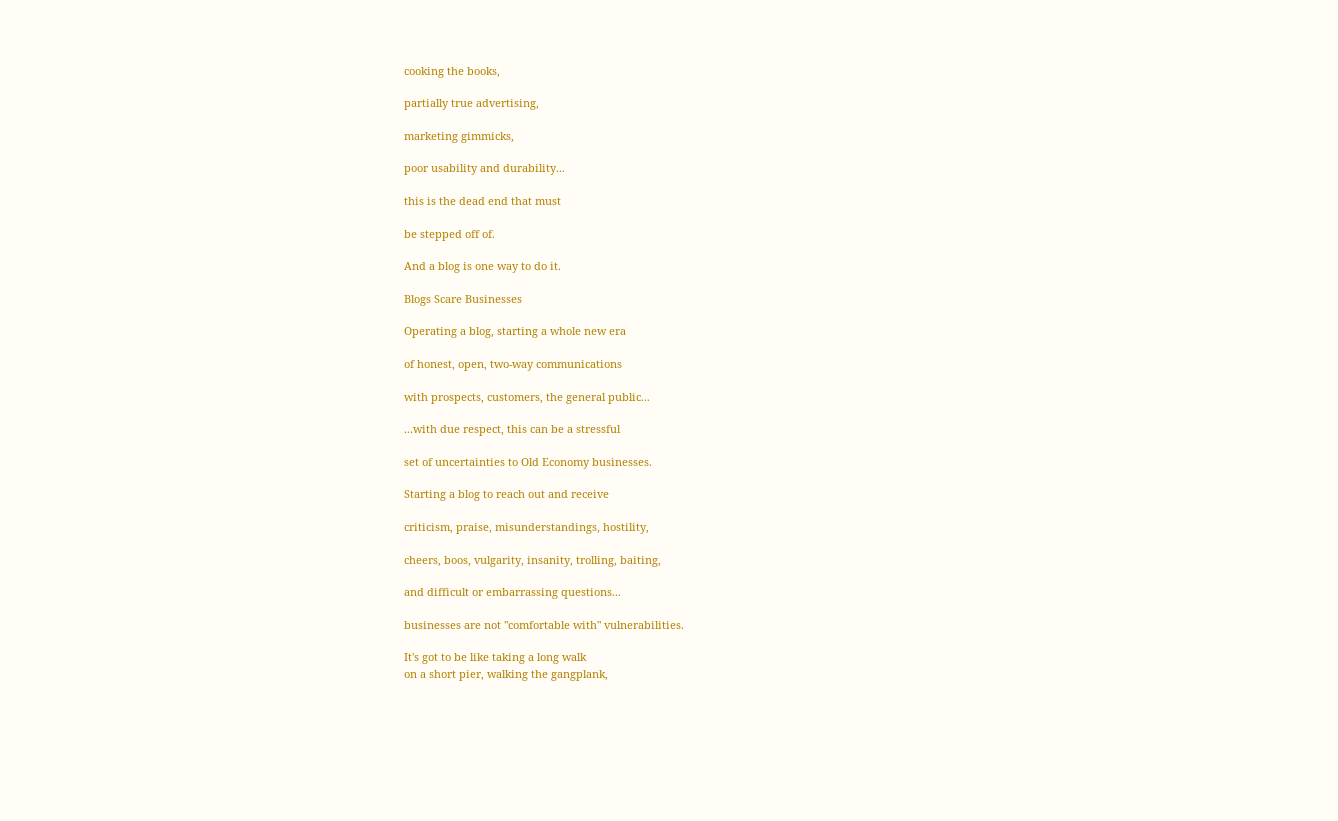cooking the books,

partially true advertising,

marketing gimmicks,

poor usability and durability...

this is the dead end that must

be stepped off of.

And a blog is one way to do it.

Blogs Scare Businesses

Operating a blog, starting a whole new era

of honest, open, two-way communications

with prospects, customers, the general public...

...with due respect, this can be a stressful

set of uncertainties to Old Economy businesses.

Starting a blog to reach out and receive

criticism, praise, misunderstandings, hostility,

cheers, boos, vulgarity, insanity, trolling, baiting,

and difficult or embarrassing questions...

businesses are not "comfortable with" vulnerabilities.

It's got to be like taking a long walk
on a short pier, walking the gangplank,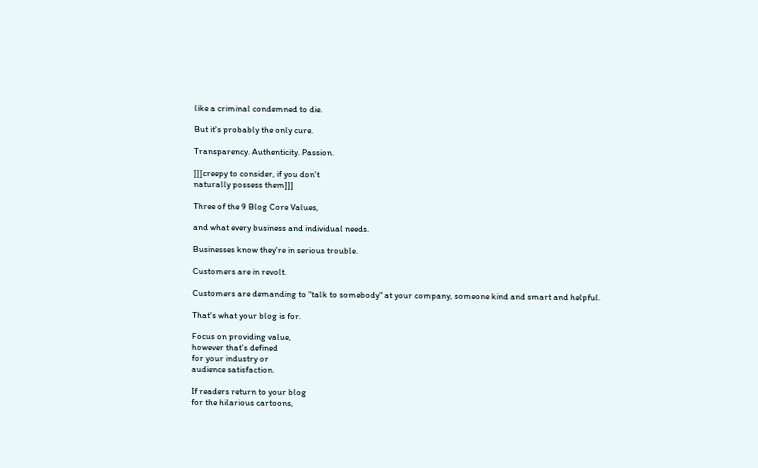like a criminal condemned to die.

But it's probably the only cure.

Transparency. Authenticity. Passion.

[[[creepy to consider, if you don't
naturally possess them]]]

Three of the 9 Blog Core Values,

and what every business and individual needs.

Businesses know they're in serious trouble.

Customers are in revolt.

Customers are demanding to "talk to somebody" at your company, someone kind and smart and helpful.

That's what your blog is for.

Focus on providing value,
however that's defined
for your industry or
audience satisfaction.

If readers return to your blog
for the hilarious cartoons,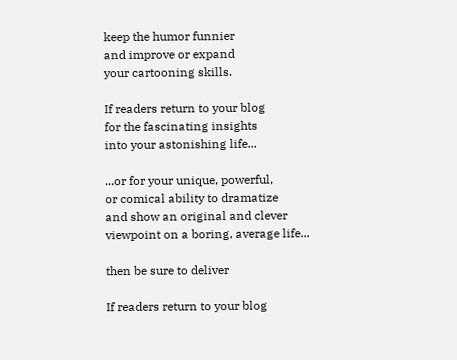keep the humor funnier
and improve or expand
your cartooning skills.

If readers return to your blog
for the fascinating insights
into your astonishing life...

...or for your unique, powerful,
or comical ability to dramatize
and show an original and clever
viewpoint on a boring, average life...

then be sure to deliver

If readers return to your blog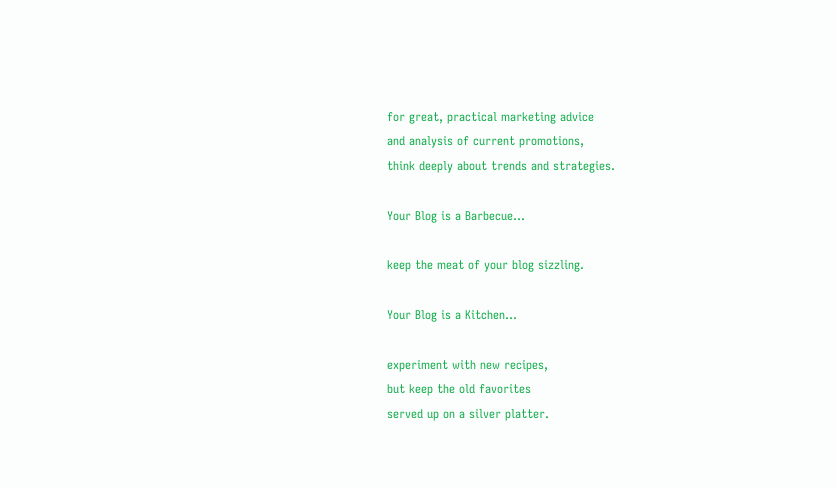for great, practical marketing advice
and analysis of current promotions,
think deeply about trends and strategies.

Your Blog is a Barbecue...

keep the meat of your blog sizzling.

Your Blog is a Kitchen...

experiment with new recipes,
but keep the old favorites
served up on a silver platter.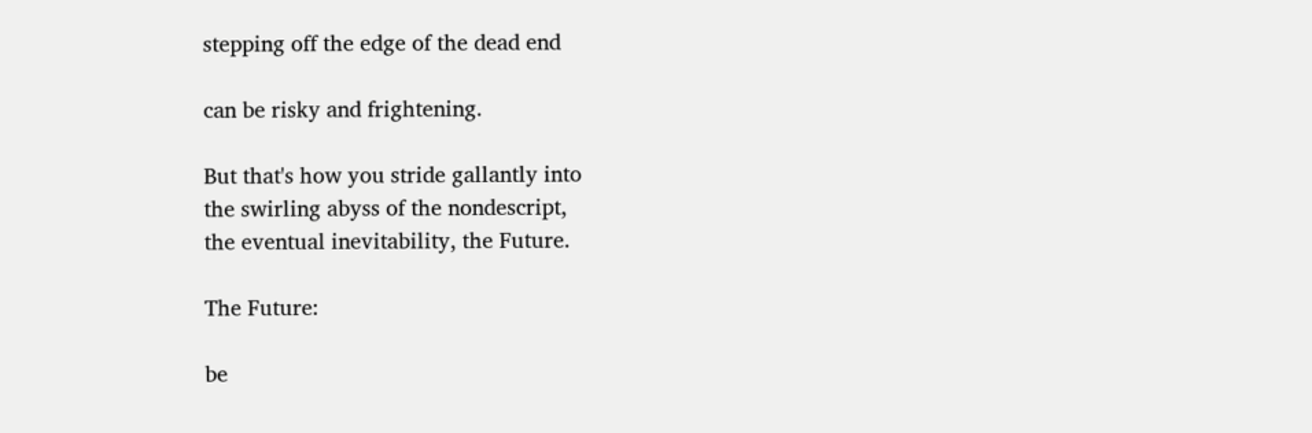stepping off the edge of the dead end

can be risky and frightening.

But that's how you stride gallantly into
the swirling abyss of the nondescript,
the eventual inevitability, the Future.

The Future:

be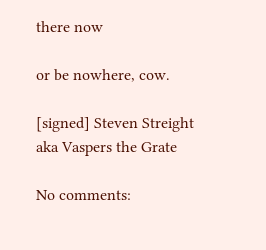there now

or be nowhere, cow.

[signed] Steven Streight aka Vaspers the Grate

No comments: